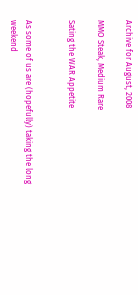Archive for August, 2008

MMO Steak, Medium Rare

Sating the WAR Appetite


As some of us are (hopefully) taking the long weekend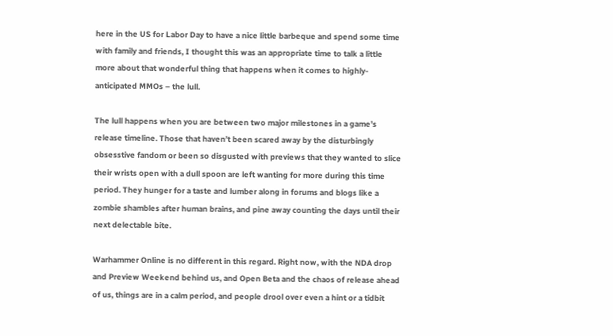here in the US for Labor Day to have a nice little barbeque and spend some time with family and friends, I thought this was an appropriate time to talk a little more about that wonderful thing that happens when it comes to highly-anticipated MMOs – the lull.

The lull happens when you are between two major milestones in a game’s release timeline. Those that haven’t been scared away by the disturbingly obsesstive fandom or been so disgusted with previews that they wanted to slice their wrists open with a dull spoon are left wanting for more during this time period. They hunger for a taste and lumber along in forums and blogs like a zombie shambles after human brains, and pine away counting the days until their next delectable bite.

Warhammer Online is no different in this regard. Right now, with the NDA drop and Preview Weekend behind us, and Open Beta and the chaos of release ahead of us, things are in a calm period, and people drool over even a hint or a tidbit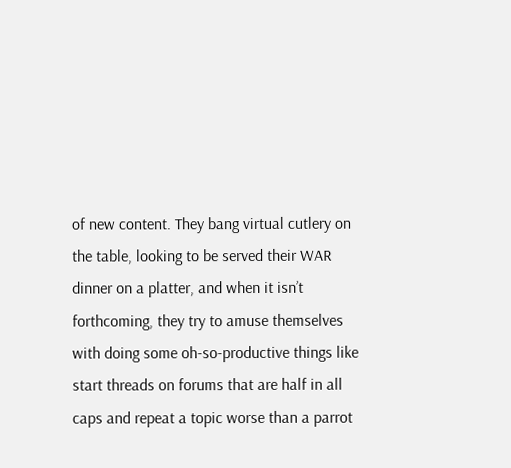of new content. They bang virtual cutlery on the table, looking to be served their WAR dinner on a platter, and when it isn’t forthcoming, they try to amuse themselves with doing some oh-so-productive things like start threads on forums that are half in all caps and repeat a topic worse than a parrot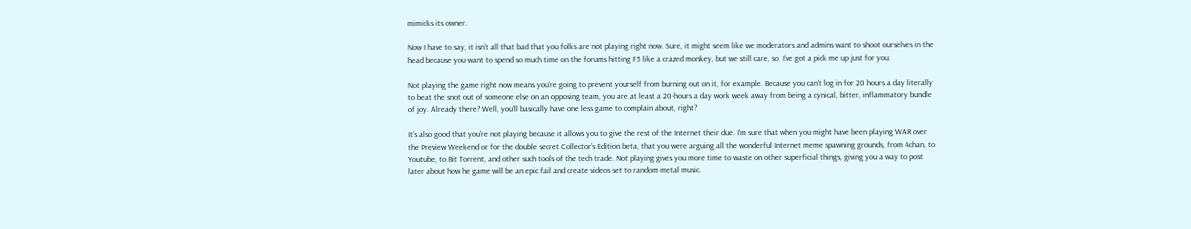mimicks its owner.

Now I have to say, it isn’t all that bad that you folks are not playing right now. Sure, it might seem like we moderators and admins want to shoot ourselves in the head because you want to spend so much time on the forums hitting F5 like a crazed monkey, but we still care, so  I’ve got a pick me up just for you.

Not playing the game right now means you’re going to prevent yourself from burning out on it, for example. Because you can’t log in for 20 hours a day literally to beat the snot out of someone else on an opposing team, you are at least a 20-hours a day work week away from being a cynical, bitter, inflammatory bundle of joy. Already there? Well, you’ll basically have one less game to complain about, right?

It’s also good that you’re not playing because it allows you to give the rest of the Internet their due. I’m sure that when you might have been playing WAR over the Preview Weekend or for the double secret Collector’s Edition beta, that you were arguing all the wonderful Internet meme spawning grounds, from 4chan, to Youtube, to Bit Torrent, and other such tools of the tech trade. Not playing gives you more time to waste on other superficial things, giving you a way to post later about how he game will be an epic fail and create videos set to random metal music.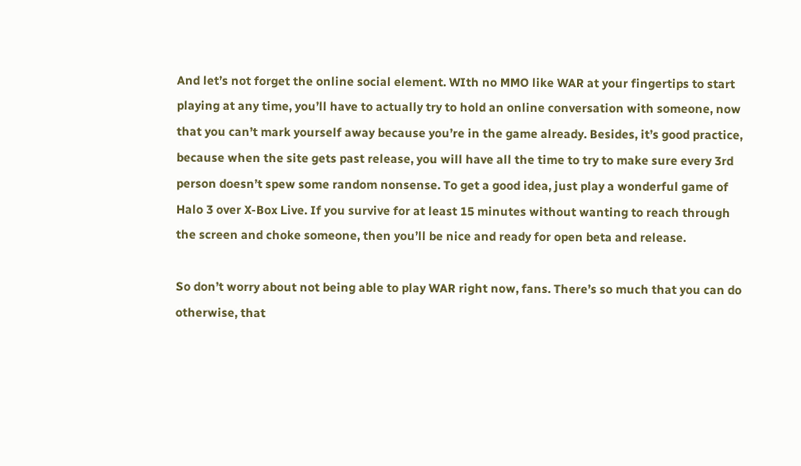And let’s not forget the online social element. WIth no MMO like WAR at your fingertips to start playing at any time, you’ll have to actually try to hold an online conversation with someone, now that you can’t mark yourself away because you’re in the game already. Besides, it’s good practice, because when the site gets past release, you will have all the time to try to make sure every 3rd person doesn’t spew some random nonsense. To get a good idea, just play a wonderful game of Halo 3 over X-Box Live. If you survive for at least 15 minutes without wanting to reach through the screen and choke someone, then you’ll be nice and ready for open beta and release.

So don’t worry about not being able to play WAR right now, fans. There’s so much that you can do otherwise, that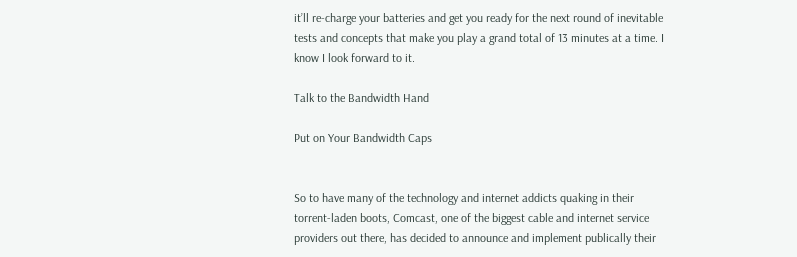it’ll re-charge your batteries and get you ready for the next round of inevitable tests and concepts that make you play a grand total of 13 minutes at a time. I know I look forward to it.

Talk to the Bandwidth Hand

Put on Your Bandwidth Caps


So to have many of the technology and internet addicts quaking in their torrent-laden boots, Comcast, one of the biggest cable and internet service providers out there, has decided to announce and implement publically their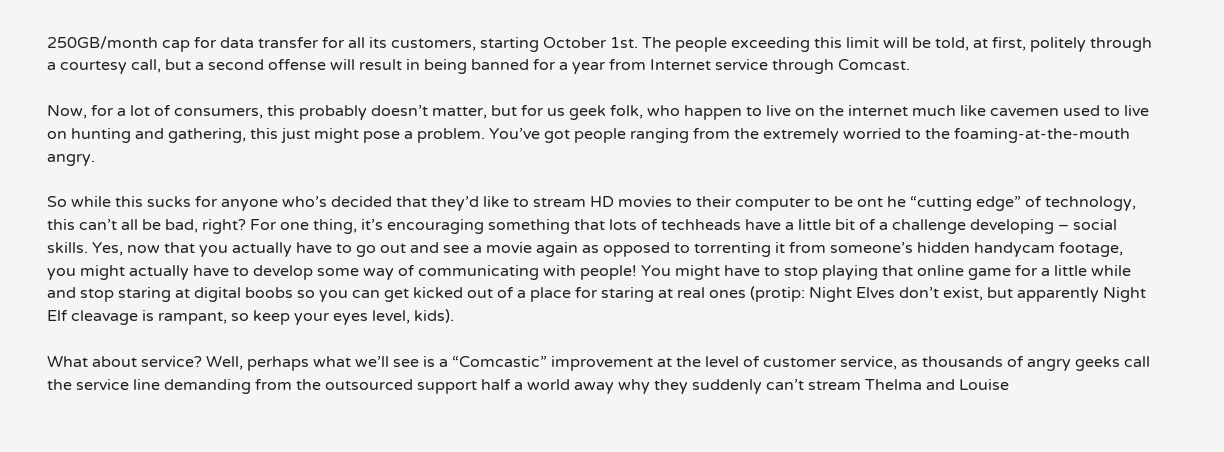250GB/month cap for data transfer for all its customers, starting October 1st. The people exceeding this limit will be told, at first, politely through a courtesy call, but a second offense will result in being banned for a year from Internet service through Comcast.

Now, for a lot of consumers, this probably doesn’t matter, but for us geek folk, who happen to live on the internet much like cavemen used to live on hunting and gathering, this just might pose a problem. You’ve got people ranging from the extremely worried to the foaming-at-the-mouth angry.

So while this sucks for anyone who’s decided that they’d like to stream HD movies to their computer to be ont he “cutting edge” of technology, this can’t all be bad, right? For one thing, it’s encouraging something that lots of techheads have a little bit of a challenge developing – social skills. Yes, now that you actually have to go out and see a movie again as opposed to torrenting it from someone’s hidden handycam footage, you might actually have to develop some way of communicating with people! You might have to stop playing that online game for a little while and stop staring at digital boobs so you can get kicked out of a place for staring at real ones (protip: Night Elves don’t exist, but apparently Night Elf cleavage is rampant, so keep your eyes level, kids).

What about service? Well, perhaps what we’ll see is a “Comcastic” improvement at the level of customer service, as thousands of angry geeks call the service line demanding from the outsourced support half a world away why they suddenly can’t stream Thelma and Louise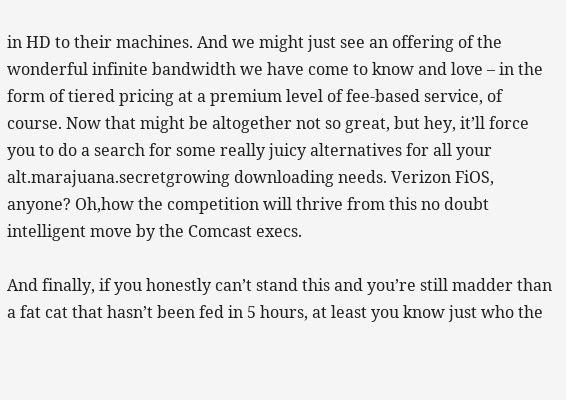in HD to their machines. And we might just see an offering of the wonderful infinite bandwidth we have come to know and love – in the form of tiered pricing at a premium level of fee-based service, of course. Now that might be altogether not so great, but hey, it’ll force you to do a search for some really juicy alternatives for all your alt.marajuana.secretgrowing downloading needs. Verizon FiOS, anyone? Oh,how the competition will thrive from this no doubt intelligent move by the Comcast execs.

And finally, if you honestly can’t stand this and you’re still madder than a fat cat that hasn’t been fed in 5 hours, at least you know just who the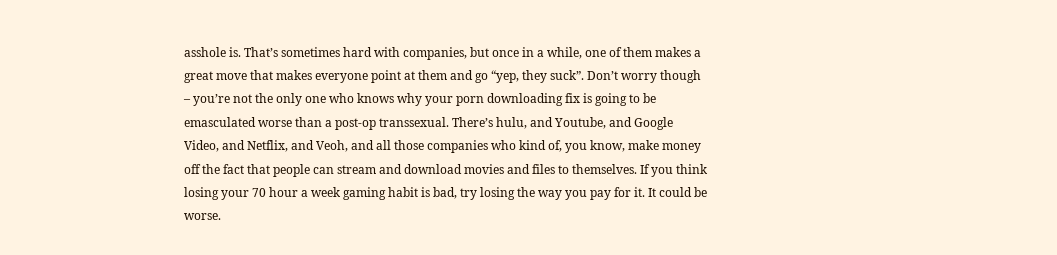asshole is. That’s sometimes hard with companies, but once in a while, one of them makes a great move that makes everyone point at them and go “yep, they suck”. Don’t worry though – you’re not the only one who knows why your porn downloading fix is going to be emasculated worse than a post-op transsexual. There’s hulu, and Youtube, and Google Video, and Netflix, and Veoh, and all those companies who kind of, you know, make money off the fact that people can stream and download movies and files to themselves. If you think losing your 70 hour a week gaming habit is bad, try losing the way you pay for it. It could be worse.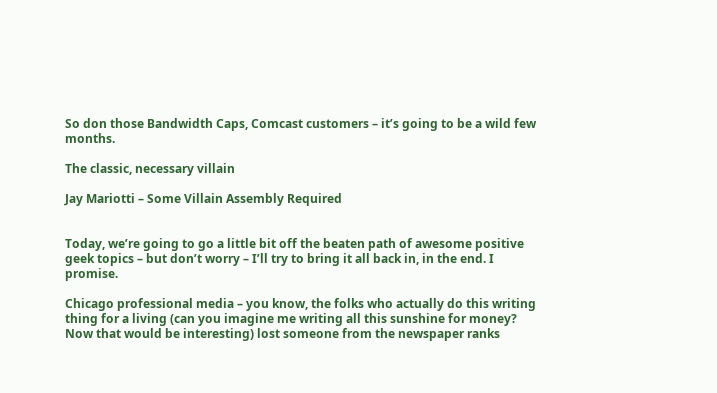So don those Bandwidth Caps, Comcast customers – it’s going to be a wild few months.

The classic, necessary villain

Jay Mariotti – Some Villain Assembly Required


Today, we’re going to go a little bit off the beaten path of awesome positive geek topics – but don’t worry – I’ll try to bring it all back in, in the end. I promise.

Chicago professional media – you know, the folks who actually do this writing thing for a living (can you imagine me writing all this sunshine for money? Now that would be interesting) lost someone from the newspaper ranks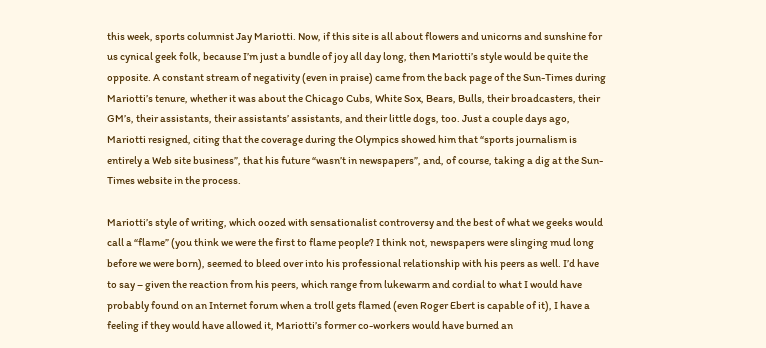this week, sports columnist Jay Mariotti. Now, if this site is all about flowers and unicorns and sunshine for us cynical geek folk, because I’m just a bundle of joy all day long, then Mariotti’s style would be quite the opposite. A constant stream of negativity (even in praise) came from the back page of the Sun-Times during Mariotti’s tenure, whether it was about the Chicago Cubs, White Sox, Bears, Bulls, their broadcasters, their GM’s, their assistants, their assistants’ assistants, and their little dogs, too. Just a couple days ago, Mariotti resigned, citing that the coverage during the Olympics showed him that “sports journalism is entirely a Web site business”, that his future “wasn’t in newspapers”, and, of course, taking a dig at the Sun-Times website in the process.

Mariotti’s style of writing, which oozed with sensationalist controversy and the best of what we geeks would call a “flame” (you think we were the first to flame people? I think not, newspapers were slinging mud long before we were born), seemed to bleed over into his professional relationship with his peers as well. I’d have to say – given the reaction from his peers, which range from lukewarm and cordial to what I would have probably found on an Internet forum when a troll gets flamed (even Roger Ebert is capable of it), I have a feeling if they would have allowed it, Mariotti’s former co-workers would have burned an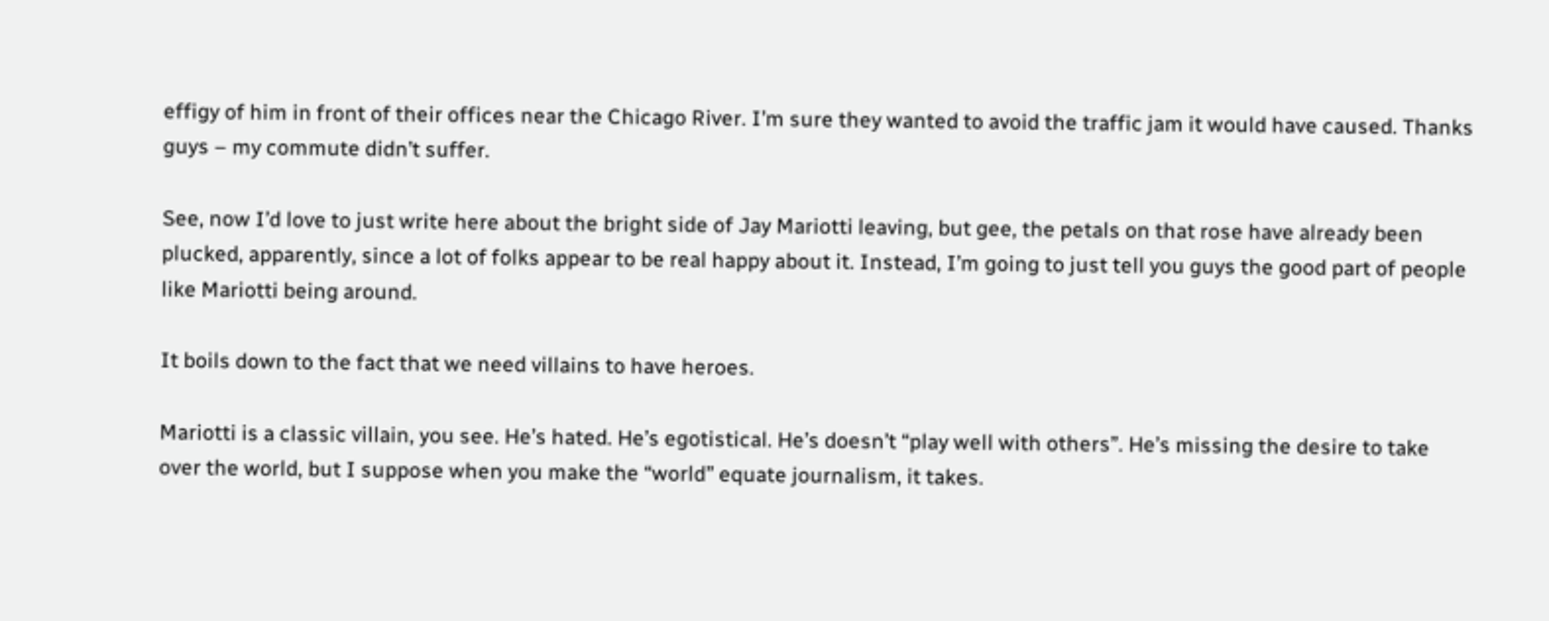effigy of him in front of their offices near the Chicago River. I’m sure they wanted to avoid the traffic jam it would have caused. Thanks guys – my commute didn’t suffer.

See, now I’d love to just write here about the bright side of Jay Mariotti leaving, but gee, the petals on that rose have already been plucked, apparently, since a lot of folks appear to be real happy about it. Instead, I’m going to just tell you guys the good part of people like Mariotti being around.

It boils down to the fact that we need villains to have heroes.

Mariotti is a classic villain, you see. He’s hated. He’s egotistical. He’s doesn’t “play well with others”. He’s missing the desire to take over the world, but I suppose when you make the “world” equate journalism, it takes.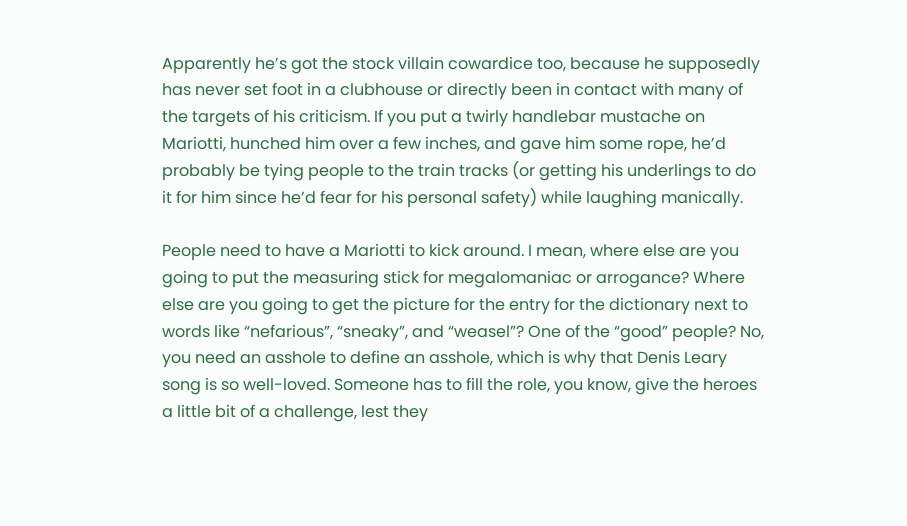Apparently he’s got the stock villain cowardice too, because he supposedly has never set foot in a clubhouse or directly been in contact with many of the targets of his criticism. If you put a twirly handlebar mustache on Mariotti, hunched him over a few inches, and gave him some rope, he’d probably be tying people to the train tracks (or getting his underlings to do it for him since he’d fear for his personal safety) while laughing manically.

People need to have a Mariotti to kick around. I mean, where else are you going to put the measuring stick for megalomaniac or arrogance? Where else are you going to get the picture for the entry for the dictionary next to words like “nefarious”, “sneaky”, and “weasel”? One of the “good” people? No, you need an asshole to define an asshole, which is why that Denis Leary song is so well-loved. Someone has to fill the role, you know, give the heroes a little bit of a challenge, lest they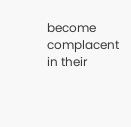become complacent in their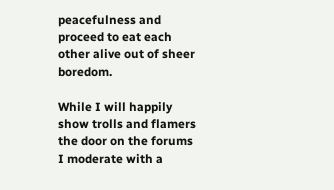peacefulness and proceed to eat each other alive out of sheer boredom.

While I will happily show trolls and flamers the door on the forums I moderate with a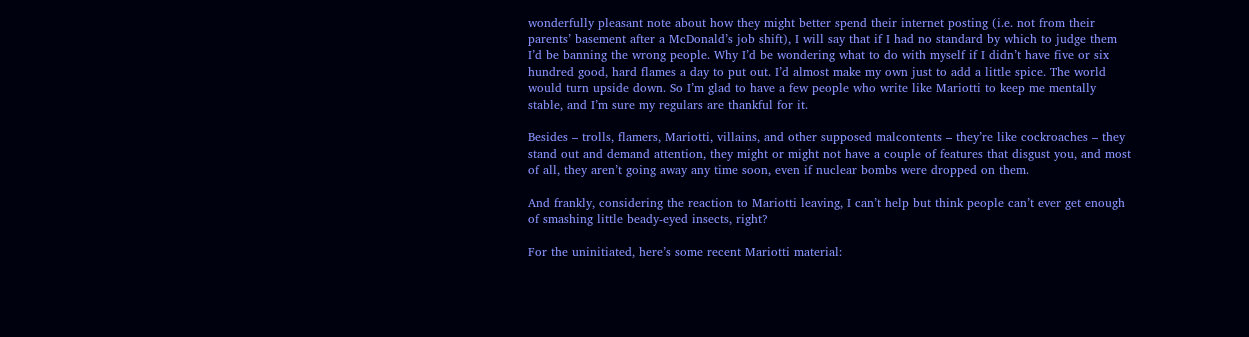wonderfully pleasant note about how they might better spend their internet posting (i.e. not from their parents’ basement after a McDonald’s job shift), I will say that if I had no standard by which to judge them I’d be banning the wrong people. Why I’d be wondering what to do with myself if I didn’t have five or six hundred good, hard flames a day to put out. I’d almost make my own just to add a little spice. The world would turn upside down. So I’m glad to have a few people who write like Mariotti to keep me mentally stable, and I’m sure my regulars are thankful for it.

Besides – trolls, flamers, Mariotti, villains, and other supposed malcontents – they’re like cockroaches – they stand out and demand attention, they might or might not have a couple of features that disgust you, and most of all, they aren’t going away any time soon, even if nuclear bombs were dropped on them.

And frankly, considering the reaction to Mariotti leaving, I can’t help but think people can’t ever get enough of smashing little beady-eyed insects, right?

For the uninitiated, here’s some recent Mariotti material: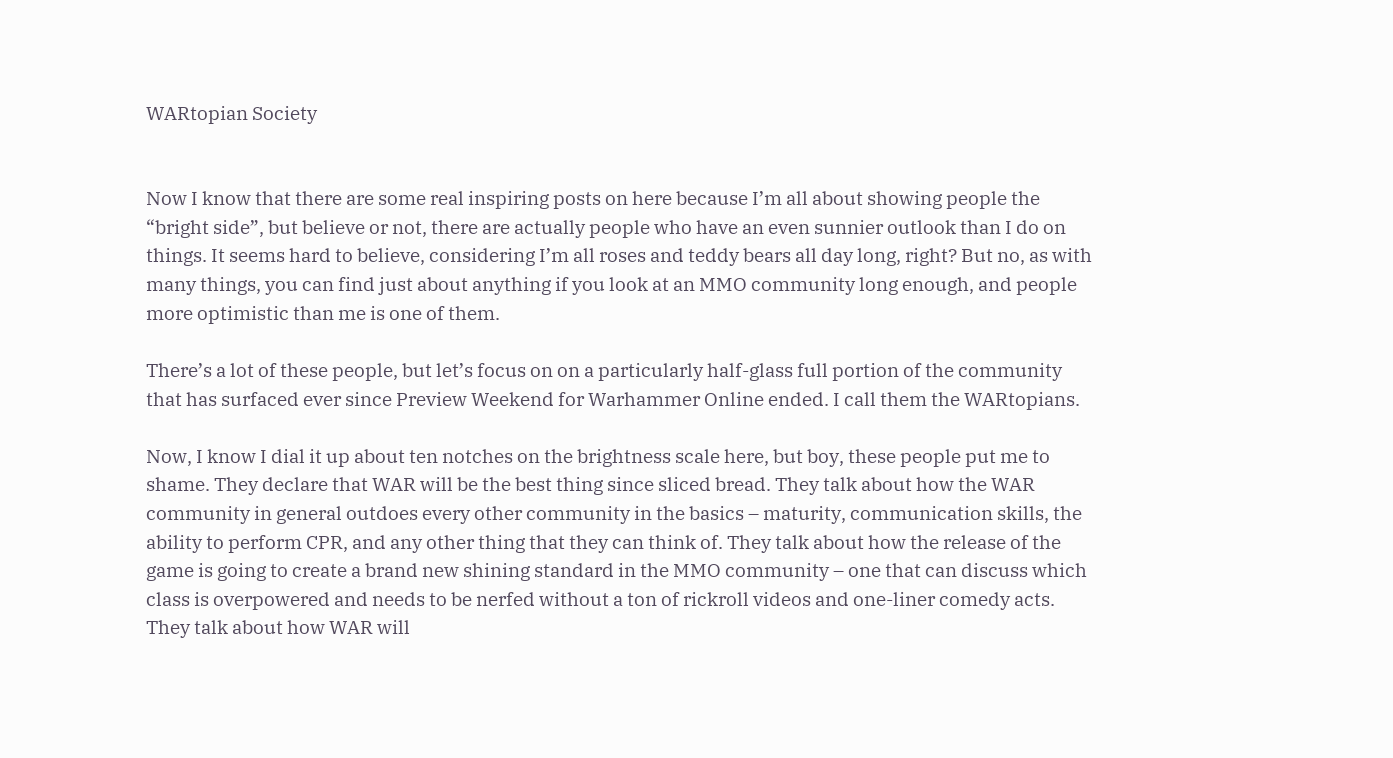WARtopian Society


Now I know that there are some real inspiring posts on here because I’m all about showing people the “bright side”, but believe or not, there are actually people who have an even sunnier outlook than I do on things. It seems hard to believe, considering I’m all roses and teddy bears all day long, right? But no, as with many things, you can find just about anything if you look at an MMO community long enough, and people more optimistic than me is one of them.

There’s a lot of these people, but let’s focus on on a particularly half-glass full portion of the community that has surfaced ever since Preview Weekend for Warhammer Online ended. I call them the WARtopians.

Now, I know I dial it up about ten notches on the brightness scale here, but boy, these people put me to shame. They declare that WAR will be the best thing since sliced bread. They talk about how the WAR community in general outdoes every other community in the basics – maturity, communication skills, the ability to perform CPR, and any other thing that they can think of. They talk about how the release of the game is going to create a brand new shining standard in the MMO community – one that can discuss which class is overpowered and needs to be nerfed without a ton of rickroll videos and one-liner comedy acts. They talk about how WAR will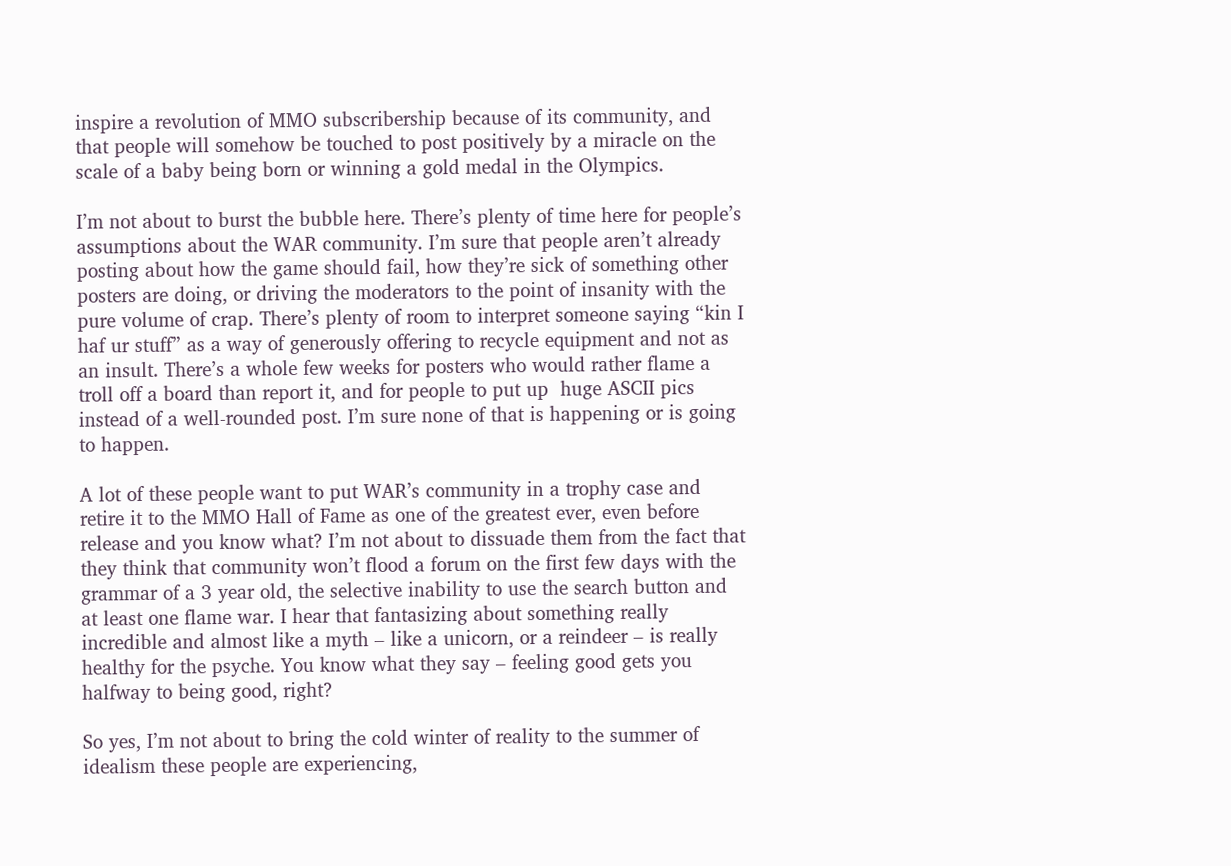inspire a revolution of MMO subscribership because of its community, and that people will somehow be touched to post positively by a miracle on the scale of a baby being born or winning a gold medal in the Olympics.

I’m not about to burst the bubble here. There’s plenty of time here for people’s assumptions about the WAR community. I’m sure that people aren’t already posting about how the game should fail, how they’re sick of something other posters are doing, or driving the moderators to the point of insanity with the pure volume of crap. There’s plenty of room to interpret someone saying “kin I haf ur stuff” as a way of generously offering to recycle equipment and not as an insult. There’s a whole few weeks for posters who would rather flame a troll off a board than report it, and for people to put up  huge ASCII pics instead of a well-rounded post. I’m sure none of that is happening or is going to happen.

A lot of these people want to put WAR’s community in a trophy case and retire it to the MMO Hall of Fame as one of the greatest ever, even before release and you know what? I’m not about to dissuade them from the fact that they think that community won’t flood a forum on the first few days with the grammar of a 3 year old, the selective inability to use the search button and at least one flame war. I hear that fantasizing about something really incredible and almost like a myth – like a unicorn, or a reindeer – is really healthy for the psyche. You know what they say – feeling good gets you halfway to being good, right?

So yes, I’m not about to bring the cold winter of reality to the summer of idealism these people are experiencing,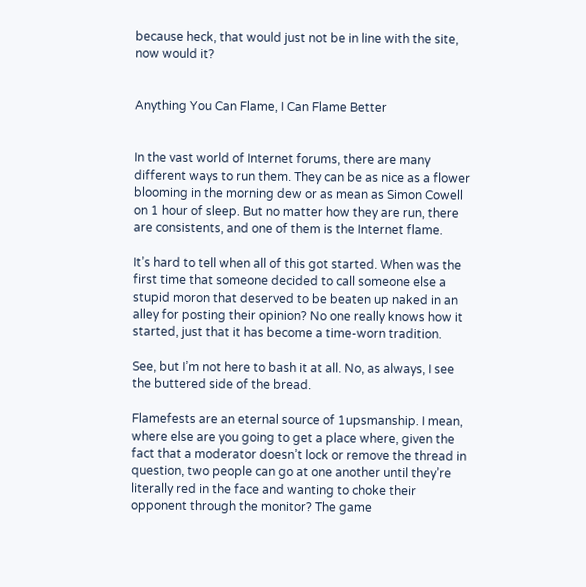because heck, that would just not be in line with the site, now would it?


Anything You Can Flame, I Can Flame Better


In the vast world of Internet forums, there are many different ways to run them. They can be as nice as a flower blooming in the morning dew or as mean as Simon Cowell on 1 hour of sleep. But no matter how they are run, there are consistents, and one of them is the Internet flame.

It’s hard to tell when all of this got started. When was the first time that someone decided to call someone else a stupid moron that deserved to be beaten up naked in an alley for posting their opinion? No one really knows how it started, just that it has become a time-worn tradition.

See, but I’m not here to bash it at all. No, as always, I see the buttered side of the bread.

Flamefests are an eternal source of 1upsmanship. I mean, where else are you going to get a place where, given the fact that a moderator doesn’t lock or remove the thread in question, two people can go at one another until they’re literally red in the face and wanting to choke their opponent through the monitor? The game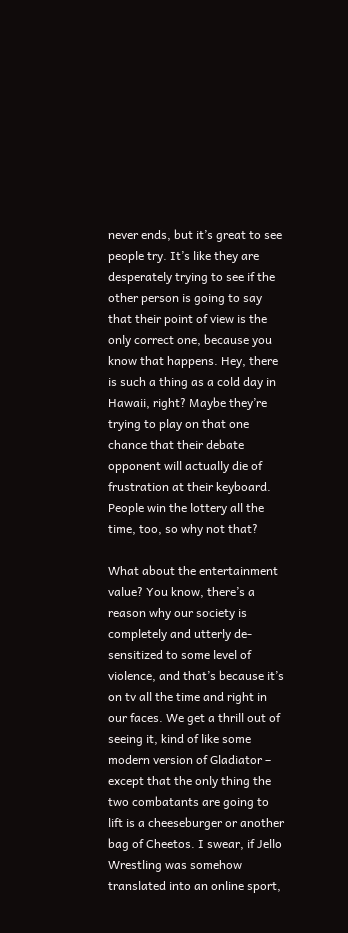never ends, but it’s great to see people try. It’s like they are desperately trying to see if the other person is going to say that their point of view is the only correct one, because you know that happens. Hey, there is such a thing as a cold day in Hawaii, right? Maybe they’re trying to play on that one chance that their debate opponent will actually die of frustration at their keyboard. People win the lottery all the time, too, so why not that?

What about the entertainment value? You know, there’s a reason why our society is completely and utterly de-sensitized to some level of violence, and that’s because it’s on tv all the time and right in our faces. We get a thrill out of seeing it, kind of like some modern version of Gladiator – except that the only thing the two combatants are going to lift is a cheeseburger or another bag of Cheetos. I swear, if Jello Wrestling was somehow translated into an online sport,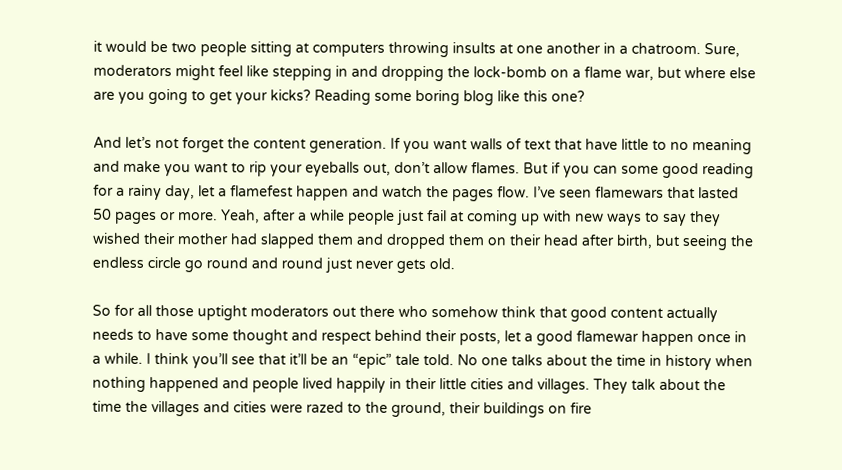it would be two people sitting at computers throwing insults at one another in a chatroom. Sure, moderators might feel like stepping in and dropping the lock-bomb on a flame war, but where else are you going to get your kicks? Reading some boring blog like this one?

And let’s not forget the content generation. If you want walls of text that have little to no meaning and make you want to rip your eyeballs out, don’t allow flames. But if you can some good reading for a rainy day, let a flamefest happen and watch the pages flow. I’ve seen flamewars that lasted 50 pages or more. Yeah, after a while people just fail at coming up with new ways to say they wished their mother had slapped them and dropped them on their head after birth, but seeing the endless circle go round and round just never gets old.

So for all those uptight moderators out there who somehow think that good content actually needs to have some thought and respect behind their posts, let a good flamewar happen once in a while. I think you’ll see that it’ll be an “epic” tale told. No one talks about the time in history when nothing happened and people lived happily in their little cities and villages. They talk about the time the villages and cities were razed to the ground, their buildings on fire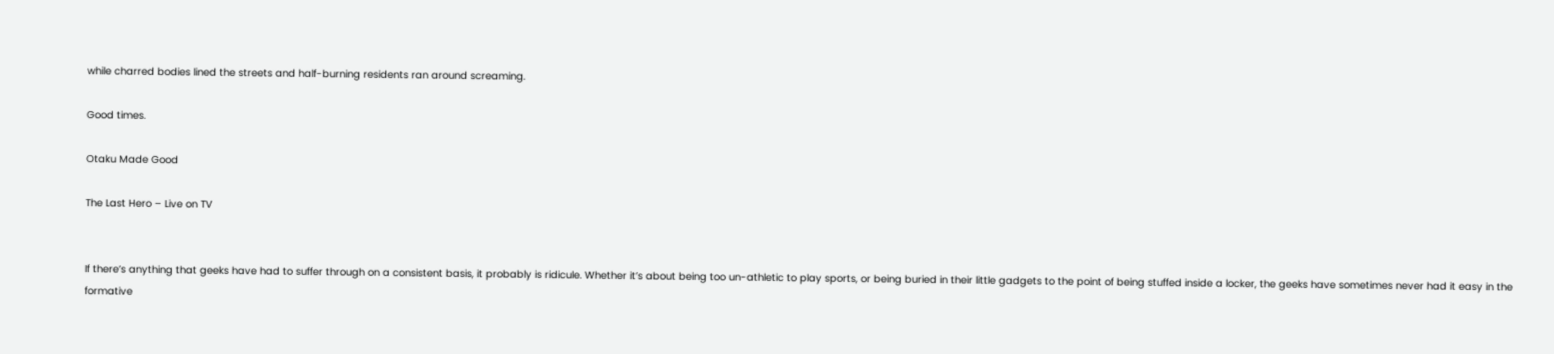while charred bodies lined the streets and half-burning residents ran around screaming.

Good times.

Otaku Made Good

The Last Hero – Live on TV


If there’s anything that geeks have had to suffer through on a consistent basis, it probably is ridicule. Whether it’s about being too un-athletic to play sports, or being buried in their little gadgets to the point of being stuffed inside a locker, the geeks have sometimes never had it easy in the formative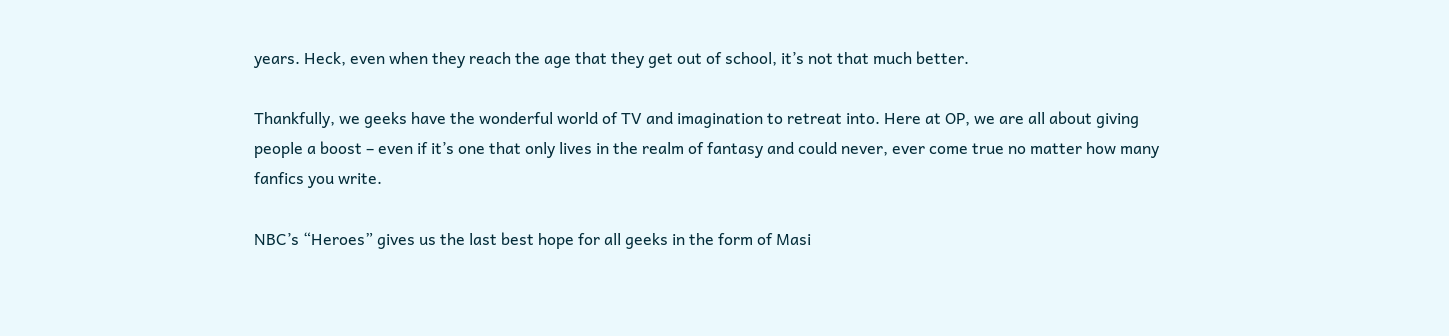years. Heck, even when they reach the age that they get out of school, it’s not that much better.

Thankfully, we geeks have the wonderful world of TV and imagination to retreat into. Here at OP, we are all about giving people a boost – even if it’s one that only lives in the realm of fantasy and could never, ever come true no matter how many fanfics you write.

NBC’s “Heroes” gives us the last best hope for all geeks in the form of Masi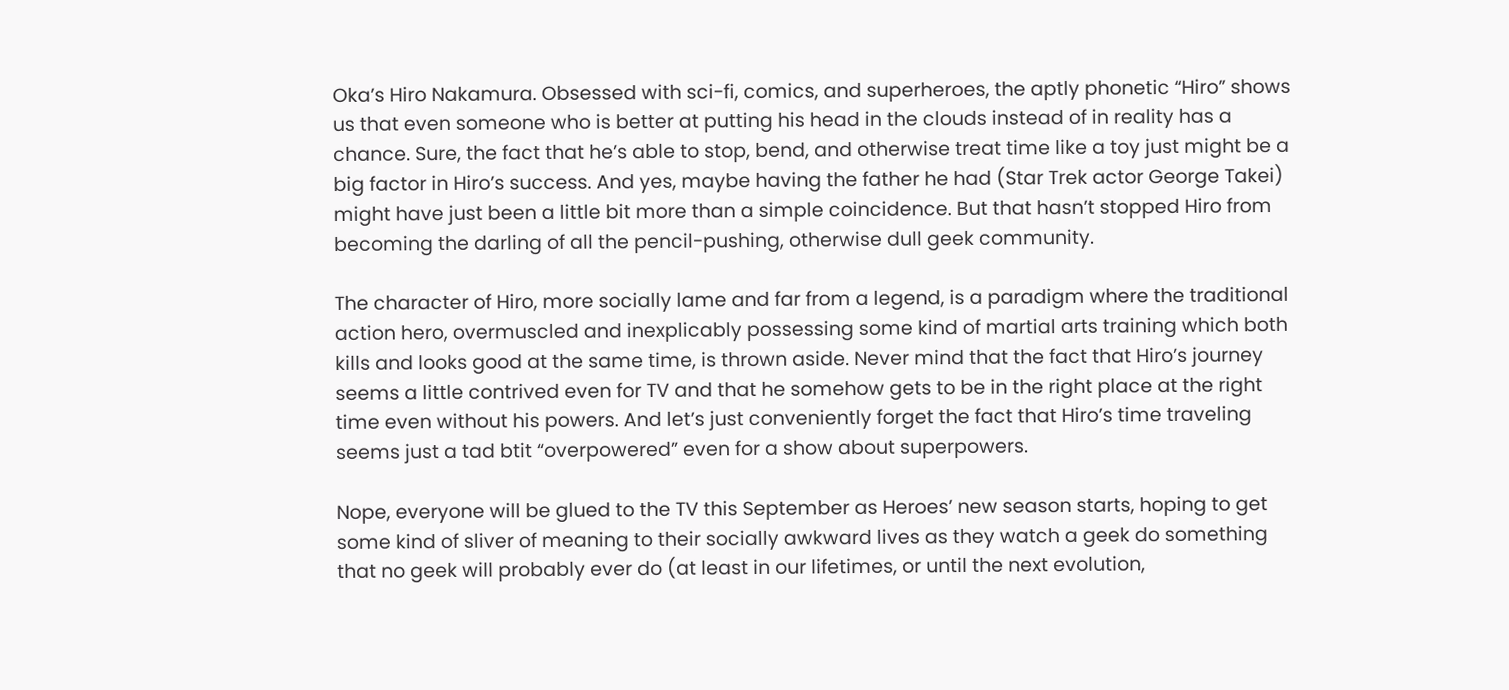Oka’s Hiro Nakamura. Obsessed with sci-fi, comics, and superheroes, the aptly phonetic “Hiro” shows us that even someone who is better at putting his head in the clouds instead of in reality has a chance. Sure, the fact that he’s able to stop, bend, and otherwise treat time like a toy just might be a big factor in Hiro’s success. And yes, maybe having the father he had (Star Trek actor George Takei) might have just been a little bit more than a simple coincidence. But that hasn’t stopped Hiro from becoming the darling of all the pencil-pushing, otherwise dull geek community.

The character of Hiro, more socially lame and far from a legend, is a paradigm where the traditional action hero, overmuscled and inexplicably possessing some kind of martial arts training which both kills and looks good at the same time, is thrown aside. Never mind that the fact that Hiro’s journey seems a little contrived even for TV and that he somehow gets to be in the right place at the right time even without his powers. And let’s just conveniently forget the fact that Hiro’s time traveling seems just a tad btit “overpowered” even for a show about superpowers.

Nope, everyone will be glued to the TV this September as Heroes’ new season starts, hoping to get some kind of sliver of meaning to their socially awkward lives as they watch a geek do something that no geek will probably ever do (at least in our lifetimes, or until the next evolution,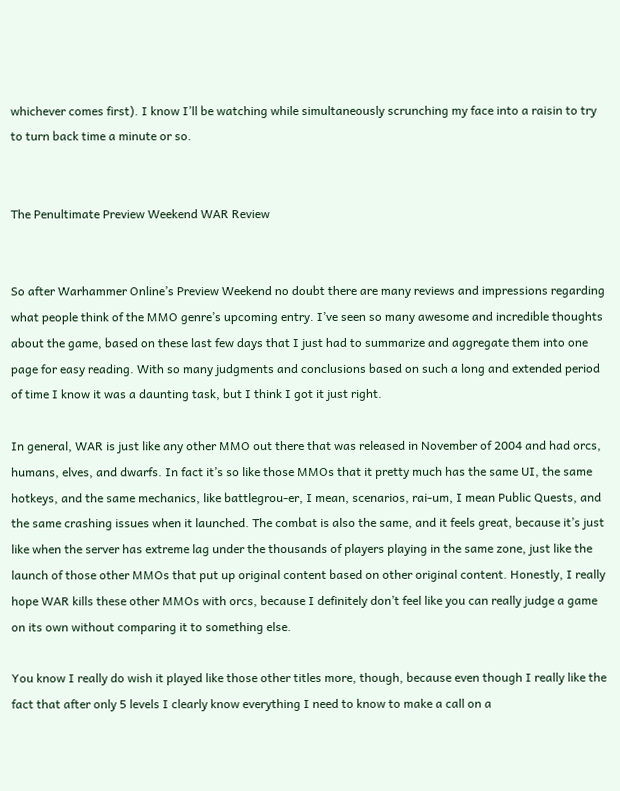whichever comes first). I know I’ll be watching while simultaneously scrunching my face into a raisin to try to turn back time a minute or so.


The Penultimate Preview Weekend WAR Review


So after Warhammer Online’s Preview Weekend no doubt there are many reviews and impressions regarding what people think of the MMO genre’s upcoming entry. I’ve seen so many awesome and incredible thoughts about the game, based on these last few days that I just had to summarize and aggregate them into one page for easy reading. With so many judgments and conclusions based on such a long and extended period of time I know it was a daunting task, but I think I got it just right.

In general, WAR is just like any other MMO out there that was released in November of 2004 and had orcs, humans, elves, and dwarfs. In fact it’s so like those MMOs that it pretty much has the same UI, the same hotkeys, and the same mechanics, like battlegrou-er, I mean, scenarios, rai-um, I mean Public Quests, and the same crashing issues when it launched. The combat is also the same, and it feels great, because it’s just like when the server has extreme lag under the thousands of players playing in the same zone, just like the launch of those other MMOs that put up original content based on other original content. Honestly, I really hope WAR kills these other MMOs with orcs, because I definitely don’t feel like you can really judge a game on its own without comparing it to something else.

You know I really do wish it played like those other titles more, though, because even though I really like the fact that after only 5 levels I clearly know everything I need to know to make a call on a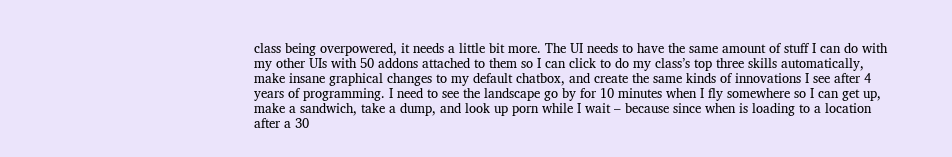class being overpowered, it needs a little bit more. The UI needs to have the same amount of stuff I can do with my other UIs with 50 addons attached to them so I can click to do my class’s top three skills automatically, make insane graphical changes to my default chatbox, and create the same kinds of innovations I see after 4 years of programming. I need to see the landscape go by for 10 minutes when I fly somewhere so I can get up, make a sandwich, take a dump, and look up porn while I wait – because since when is loading to a location after a 30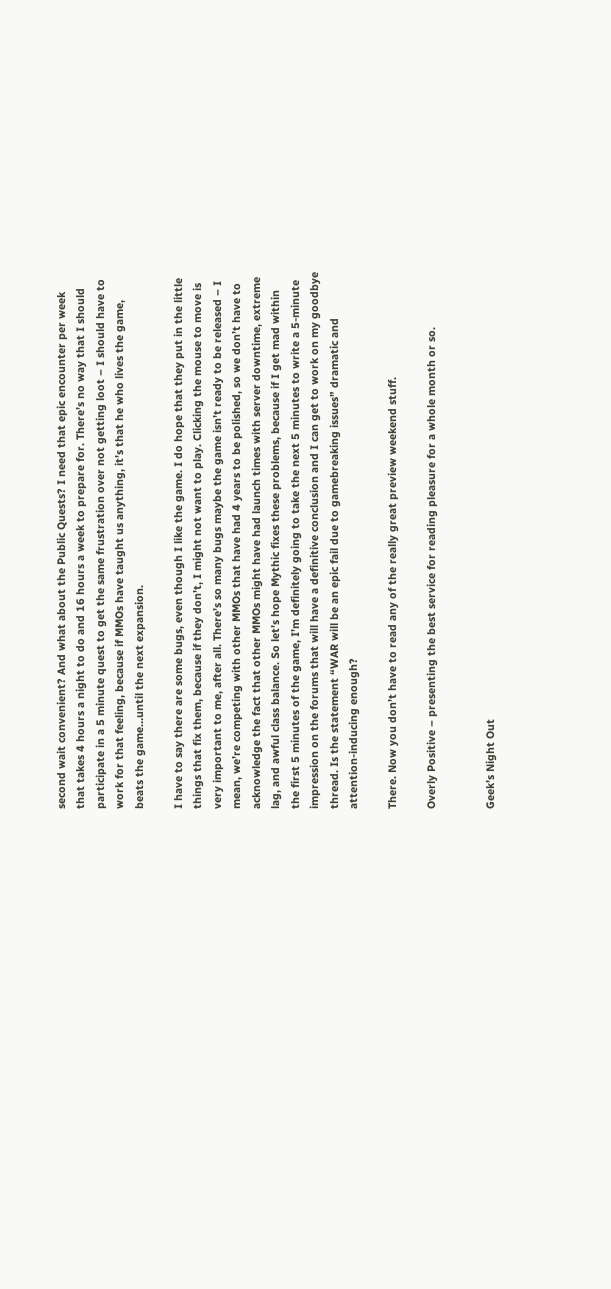second wait convenient? And what about the Public Quests? I need that epic encounter per week that takes 4 hours a night to do and 16 hours a week to prepare for. There’s no way that I should participate in a 5 minute quest to get the same frustration over not getting loot – I should have to work for that feeling, because if MMOs have taught us anything, it’s that he who lives the game, beats the game…until the next expansion.

I have to say there are some bugs, even though I like the game. I do hope that they put in the little things that fix them, because if they don’t, I might not want to play. Clicking the mouse to move is very important to me, after all. There’s so many bugs maybe the game isn’t ready to be released – I mean, we’re competing with other MMOs that have had 4 years to be polished, so we don’t have to acknowledge the fact that other MMOs might have had launch times with server downtime, extreme lag, and awful class balance. So let’s hope Mythic fixes these problems, because if I get mad within the first 5 minutes of the game, I’m definitely going to take the next 5 minutes to write a 5-minute impression on the forums that will have a definitive conclusion and I can get to work on my goodbye thread. Is the statement “WAR will be an epic fail due to gamebreaking issues” dramatic and attention-inducing enough?

There. Now you don’t have to read any of the really great preview weekend stuff.

Overly Positive – presenting the best service for reading pleasure for a whole month or so.


Geek’s Night Out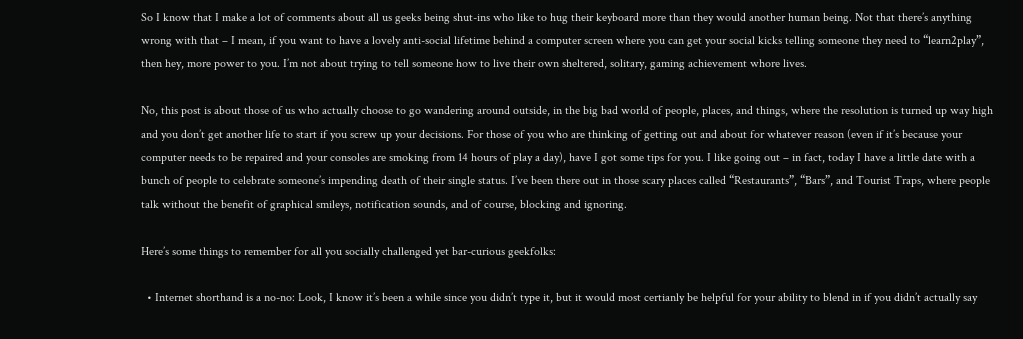So I know that I make a lot of comments about all us geeks being shut-ins who like to hug their keyboard more than they would another human being. Not that there’s anything wrong with that – I mean, if you want to have a lovely anti-social lifetime behind a computer screen where you can get your social kicks telling someone they need to “learn2play”, then hey, more power to you. I’m not about trying to tell someone how to live their own sheltered, solitary, gaming achievement whore lives.

No, this post is about those of us who actually choose to go wandering around outside, in the big bad world of people, places, and things, where the resolution is turned up way high and you don’t get another life to start if you screw up your decisions. For those of you who are thinking of getting out and about for whatever reason (even if it’s because your computer needs to be repaired and your consoles are smoking from 14 hours of play a day), have I got some tips for you. I like going out – in fact, today I have a little date with a bunch of people to celebrate someone’s impending death of their single status. I’ve been there out in those scary places called “Restaurants”, “Bars”, and Tourist Traps, where people talk without the benefit of graphical smileys, notification sounds, and of course, blocking and ignoring.

Here’s some things to remember for all you socially challenged yet bar-curious geekfolks:

  • Internet shorthand is a no-no: Look, I know it’s been a while since you didn’t type it, but it would most certianly be helpful for your ability to blend in if you didn’t actually say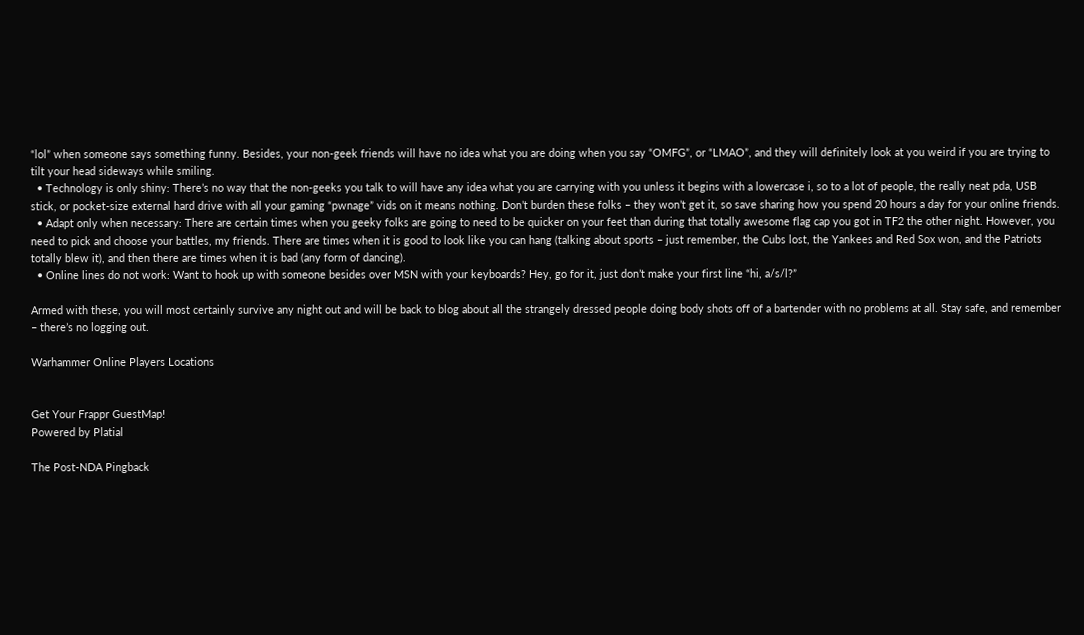“lol” when someone says something funny. Besides, your non-geek friends will have no idea what you are doing when you say “OMFG”, or “LMAO”, and they will definitely look at you weird if you are trying to tilt your head sideways while smiling.
  • Technology is only shiny: There’s no way that the non-geeks you talk to will have any idea what you are carrying with you unless it begins with a lowercase i, so to a lot of people, the really neat pda, USB stick, or pocket-size external hard drive with all your gaming “pwnage” vids on it means nothing. Don’t burden these folks – they won’t get it, so save sharing how you spend 20 hours a day for your online friends.
  • Adapt only when necessary: There are certain times when you geeky folks are going to need to be quicker on your feet than during that totally awesome flag cap you got in TF2 the other night. However, you need to pick and choose your battles, my friends. There are times when it is good to look like you can hang (talking about sports – just remember, the Cubs lost, the Yankees and Red Sox won, and the Patriots totally blew it), and then there are times when it is bad (any form of dancing).
  • Online lines do not work: Want to hook up with someone besides over MSN with your keyboards? Hey, go for it, just don’t make your first line “hi, a/s/l?”

Armed with these, you will most certainly survive any night out and will be back to blog about all the strangely dressed people doing body shots off of a bartender with no problems at all. Stay safe, and remember – there’s no logging out.

Warhammer Online Players Locations


Get Your Frappr GuestMap!
Powered by Platial

The Post-NDA Pingback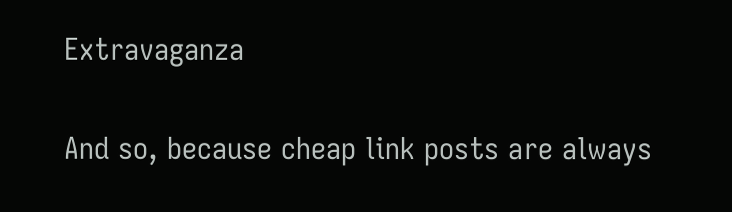Extravaganza


And so, because cheap link posts are always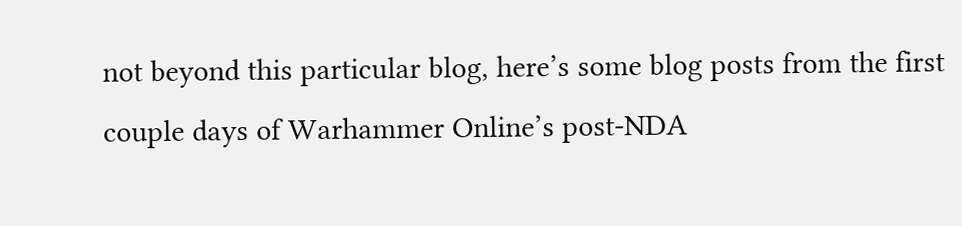not beyond this particular blog, here’s some blog posts from the first couple days of Warhammer Online’s post-NDA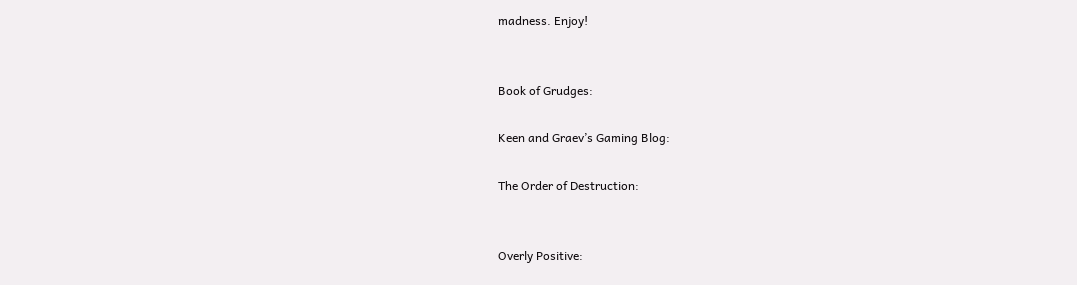madness. Enjoy!


Book of Grudges:

Keen and Graev’s Gaming Blog:

The Order of Destruction:


Overly Positive: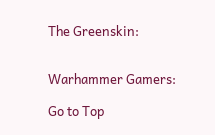The Greenskin:


Warhammer Gamers:

Go to Top